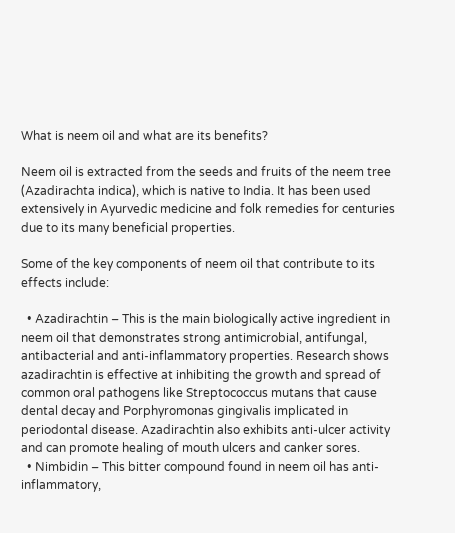What is neem oil and what are its benefits?

Neem oil is extracted from the seeds and fruits of the neem tree (Azadirachta indica), which is native to India. It has been used extensively in Ayurvedic medicine and folk remedies for centuries due to its many beneficial properties.

Some of the key components of neem oil that contribute to its effects include:

  • Azadirachtin – This is the main biologically active ingredient in neem oil that demonstrates strong antimicrobial, antifungal, antibacterial and anti-inflammatory properties. Research shows azadirachtin is effective at inhibiting the growth and spread of common oral pathogens like Streptococcus mutans that cause dental decay and Porphyromonas gingivalis implicated in periodontal disease. Azadirachtin also exhibits anti-ulcer activity and can promote healing of mouth ulcers and canker sores.
  • Nimbidin – This bitter compound found in neem oil has anti-inflammatory,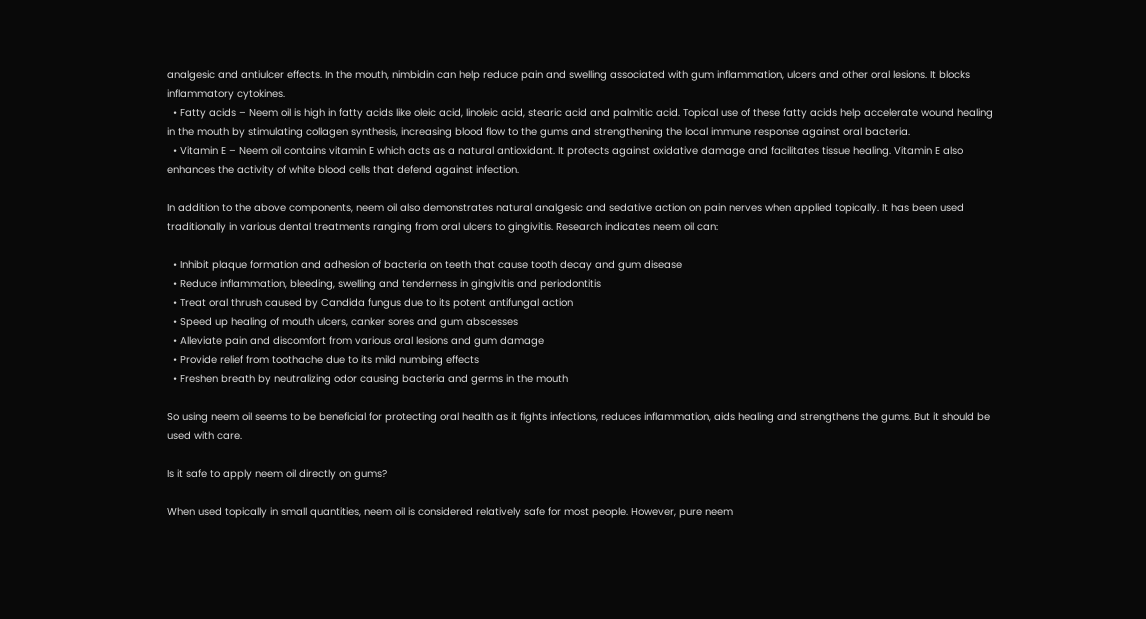analgesic and antiulcer effects. In the mouth, nimbidin can help reduce pain and swelling associated with gum inflammation, ulcers and other oral lesions. It blocks inflammatory cytokines.
  • Fatty acids – Neem oil is high in fatty acids like oleic acid, linoleic acid, stearic acid and palmitic acid. Topical use of these fatty acids help accelerate wound healing in the mouth by stimulating collagen synthesis, increasing blood flow to the gums and strengthening the local immune response against oral bacteria.
  • Vitamin E – Neem oil contains vitamin E which acts as a natural antioxidant. It protects against oxidative damage and facilitates tissue healing. Vitamin E also enhances the activity of white blood cells that defend against infection.

In addition to the above components, neem oil also demonstrates natural analgesic and sedative action on pain nerves when applied topically. It has been used traditionally in various dental treatments ranging from oral ulcers to gingivitis. Research indicates neem oil can:

  • Inhibit plaque formation and adhesion of bacteria on teeth that cause tooth decay and gum disease
  • Reduce inflammation, bleeding, swelling and tenderness in gingivitis and periodontitis
  • Treat oral thrush caused by Candida fungus due to its potent antifungal action
  • Speed up healing of mouth ulcers, canker sores and gum abscesses
  • Alleviate pain and discomfort from various oral lesions and gum damage
  • Provide relief from toothache due to its mild numbing effects
  • Freshen breath by neutralizing odor causing bacteria and germs in the mouth

So using neem oil seems to be beneficial for protecting oral health as it fights infections, reduces inflammation, aids healing and strengthens the gums. But it should be used with care.

Is it safe to apply neem oil directly on gums?

When used topically in small quantities, neem oil is considered relatively safe for most people. However, pure neem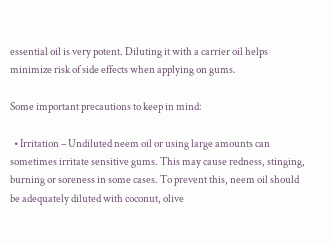essential oil is very potent. Diluting it with a carrier oil helps minimize risk of side effects when applying on gums.

Some important precautions to keep in mind:

  • Irritation – Undiluted neem oil or using large amounts can sometimes irritate sensitive gums. This may cause redness, stinging, burning or soreness in some cases. To prevent this, neem oil should be adequately diluted with coconut, olive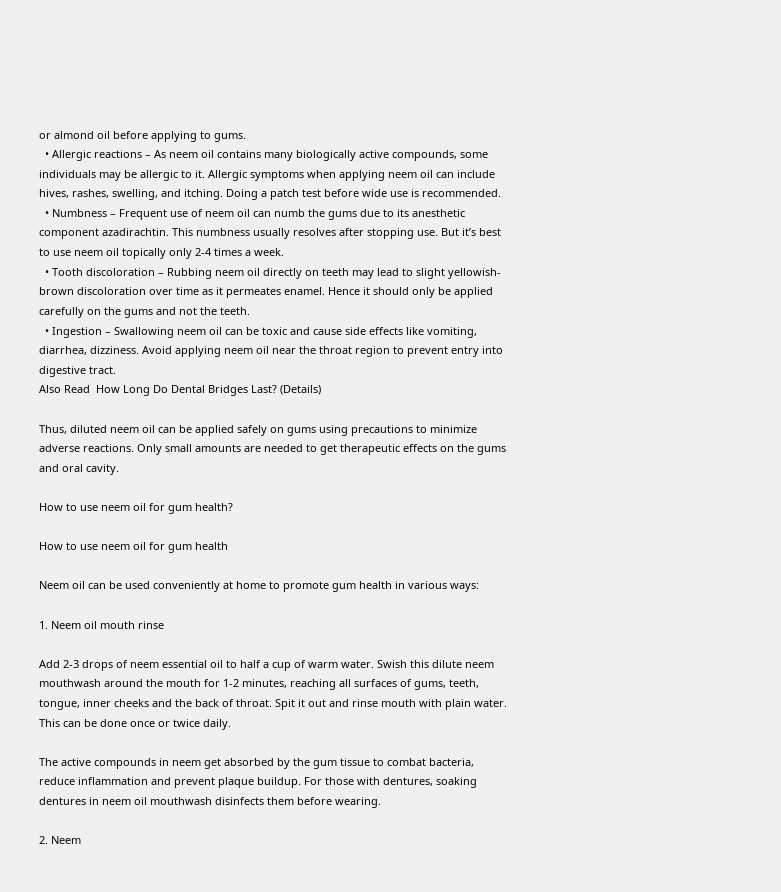or almond oil before applying to gums.
  • Allergic reactions – As neem oil contains many biologically active compounds, some individuals may be allergic to it. Allergic symptoms when applying neem oil can include hives, rashes, swelling, and itching. Doing a patch test before wide use is recommended.
  • Numbness – Frequent use of neem oil can numb the gums due to its anesthetic component azadirachtin. This numbness usually resolves after stopping use. But it’s best to use neem oil topically only 2-4 times a week.
  • Tooth discoloration – Rubbing neem oil directly on teeth may lead to slight yellowish-brown discoloration over time as it permeates enamel. Hence it should only be applied carefully on the gums and not the teeth.
  • Ingestion – Swallowing neem oil can be toxic and cause side effects like vomiting, diarrhea, dizziness. Avoid applying neem oil near the throat region to prevent entry into digestive tract.
Also Read  How Long Do Dental Bridges Last? (Details)

Thus, diluted neem oil can be applied safely on gums using precautions to minimize adverse reactions. Only small amounts are needed to get therapeutic effects on the gums and oral cavity.

How to use neem oil for gum health?

How to use neem oil for gum health

Neem oil can be used conveniently at home to promote gum health in various ways:

1. Neem oil mouth rinse

Add 2-3 drops of neem essential oil to half a cup of warm water. Swish this dilute neem mouthwash around the mouth for 1-2 minutes, reaching all surfaces of gums, teeth, tongue, inner cheeks and the back of throat. Spit it out and rinse mouth with plain water. This can be done once or twice daily.

The active compounds in neem get absorbed by the gum tissue to combat bacteria, reduce inflammation and prevent plaque buildup. For those with dentures, soaking dentures in neem oil mouthwash disinfects them before wearing.

2. Neem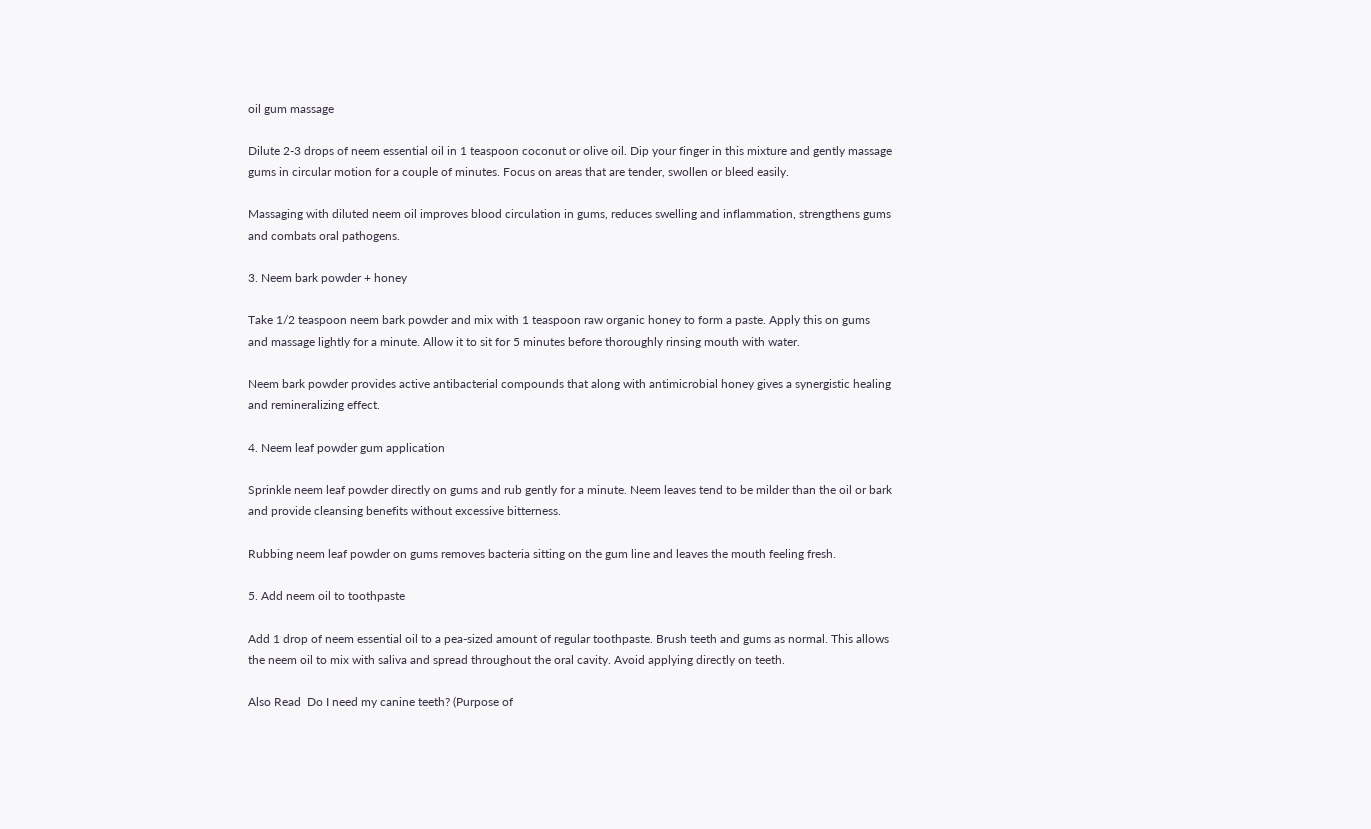oil gum massage

Dilute 2-3 drops of neem essential oil in 1 teaspoon coconut or olive oil. Dip your finger in this mixture and gently massage gums in circular motion for a couple of minutes. Focus on areas that are tender, swollen or bleed easily.

Massaging with diluted neem oil improves blood circulation in gums, reduces swelling and inflammation, strengthens gums and combats oral pathogens.

3. Neem bark powder + honey

Take 1/2 teaspoon neem bark powder and mix with 1 teaspoon raw organic honey to form a paste. Apply this on gums and massage lightly for a minute. Allow it to sit for 5 minutes before thoroughly rinsing mouth with water.

Neem bark powder provides active antibacterial compounds that along with antimicrobial honey gives a synergistic healing and remineralizing effect.

4. Neem leaf powder gum application

Sprinkle neem leaf powder directly on gums and rub gently for a minute. Neem leaves tend to be milder than the oil or bark and provide cleansing benefits without excessive bitterness.

Rubbing neem leaf powder on gums removes bacteria sitting on the gum line and leaves the mouth feeling fresh.

5. Add neem oil to toothpaste

Add 1 drop of neem essential oil to a pea-sized amount of regular toothpaste. Brush teeth and gums as normal. This allows the neem oil to mix with saliva and spread throughout the oral cavity. Avoid applying directly on teeth.

Also Read  Do I need my canine teeth? (Purpose of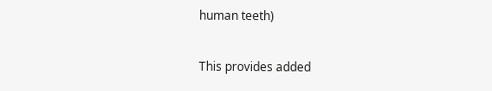human teeth)

This provides added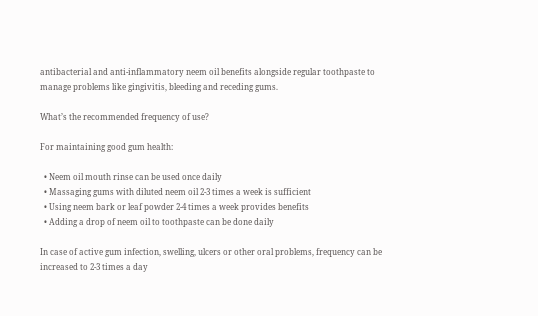antibacterial and anti-inflammatory neem oil benefits alongside regular toothpaste to manage problems like gingivitis, bleeding and receding gums.

What’s the recommended frequency of use?

For maintaining good gum health:

  • Neem oil mouth rinse can be used once daily
  • Massaging gums with diluted neem oil 2-3 times a week is sufficient
  • Using neem bark or leaf powder 2-4 times a week provides benefits
  • Adding a drop of neem oil to toothpaste can be done daily

In case of active gum infection, swelling, ulcers or other oral problems, frequency can be increased to 2-3 times a day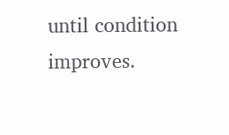until condition improves.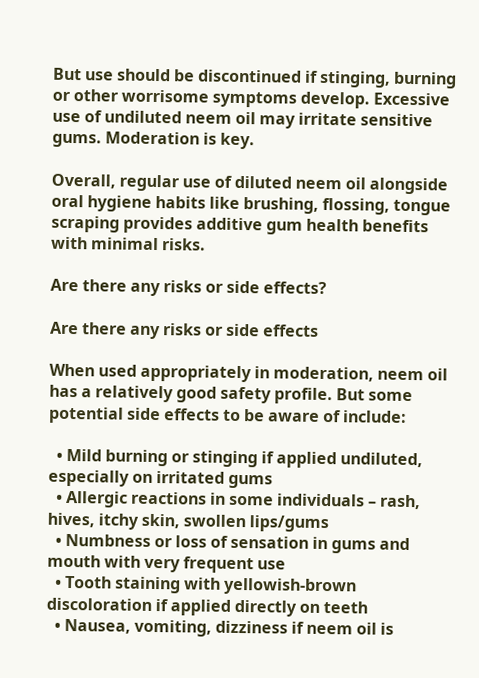But use should be discontinued if stinging, burning or other worrisome symptoms develop. Excessive use of undiluted neem oil may irritate sensitive gums. Moderation is key.

Overall, regular use of diluted neem oil alongside oral hygiene habits like brushing, flossing, tongue scraping provides additive gum health benefits with minimal risks.

Are there any risks or side effects?

Are there any risks or side effects

When used appropriately in moderation, neem oil has a relatively good safety profile. But some potential side effects to be aware of include:

  • Mild burning or stinging if applied undiluted, especially on irritated gums
  • Allergic reactions in some individuals – rash, hives, itchy skin, swollen lips/gums
  • Numbness or loss of sensation in gums and mouth with very frequent use
  • Tooth staining with yellowish-brown discoloration if applied directly on teeth
  • Nausea, vomiting, dizziness if neem oil is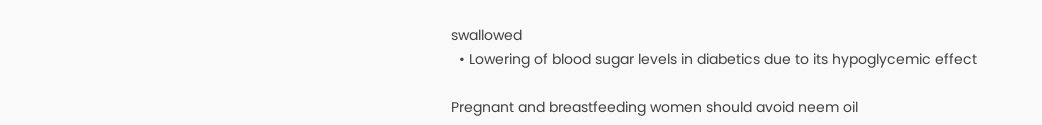swallowed
  • Lowering of blood sugar levels in diabetics due to its hypoglycemic effect

Pregnant and breastfeeding women should avoid neem oil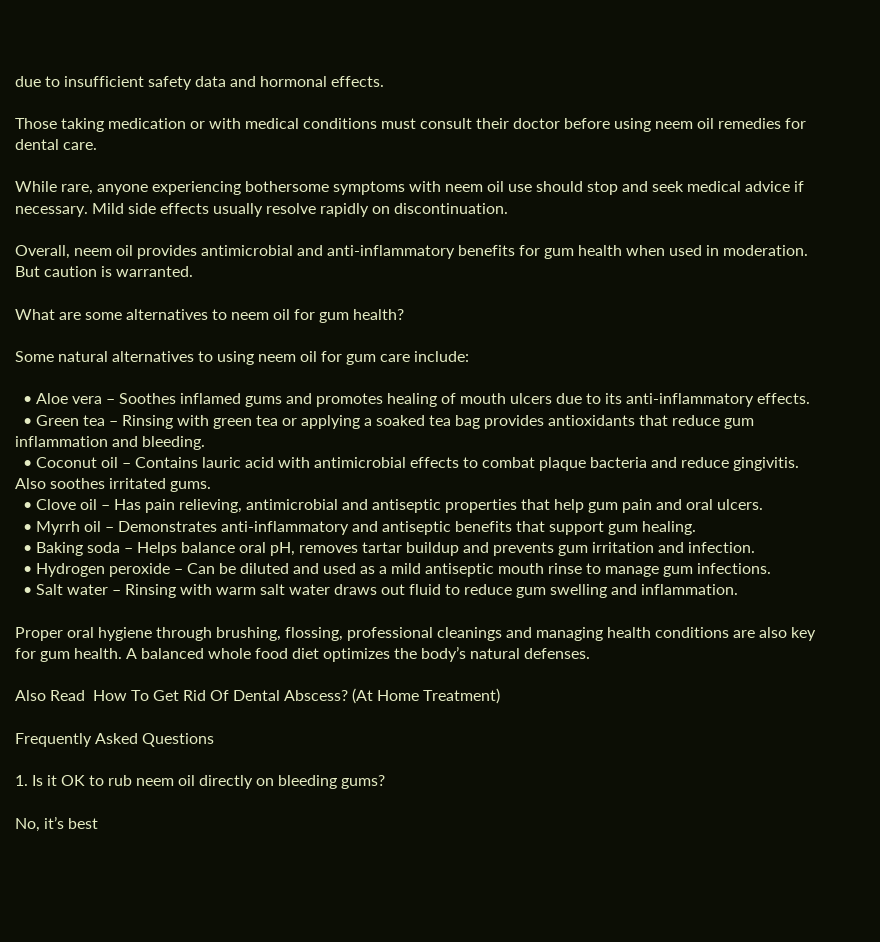due to insufficient safety data and hormonal effects.

Those taking medication or with medical conditions must consult their doctor before using neem oil remedies for dental care.

While rare, anyone experiencing bothersome symptoms with neem oil use should stop and seek medical advice if necessary. Mild side effects usually resolve rapidly on discontinuation.

Overall, neem oil provides antimicrobial and anti-inflammatory benefits for gum health when used in moderation. But caution is warranted.

What are some alternatives to neem oil for gum health?

Some natural alternatives to using neem oil for gum care include:

  • Aloe vera – Soothes inflamed gums and promotes healing of mouth ulcers due to its anti-inflammatory effects.
  • Green tea – Rinsing with green tea or applying a soaked tea bag provides antioxidants that reduce gum inflammation and bleeding.
  • Coconut oil – Contains lauric acid with antimicrobial effects to combat plaque bacteria and reduce gingivitis. Also soothes irritated gums.
  • Clove oil – Has pain relieving, antimicrobial and antiseptic properties that help gum pain and oral ulcers.
  • Myrrh oil – Demonstrates anti-inflammatory and antiseptic benefits that support gum healing.
  • Baking soda – Helps balance oral pH, removes tartar buildup and prevents gum irritation and infection.
  • Hydrogen peroxide – Can be diluted and used as a mild antiseptic mouth rinse to manage gum infections.
  • Salt water – Rinsing with warm salt water draws out fluid to reduce gum swelling and inflammation.

Proper oral hygiene through brushing, flossing, professional cleanings and managing health conditions are also key for gum health. A balanced whole food diet optimizes the body’s natural defenses.

Also Read  How To Get Rid Of Dental Abscess? (At Home Treatment)

Frequently Asked Questions

1. Is it OK to rub neem oil directly on bleeding gums?

No, it’s best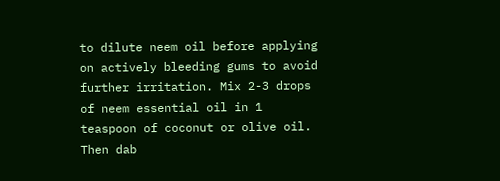to dilute neem oil before applying on actively bleeding gums to avoid further irritation. Mix 2-3 drops of neem essential oil in 1 teaspoon of coconut or olive oil. Then dab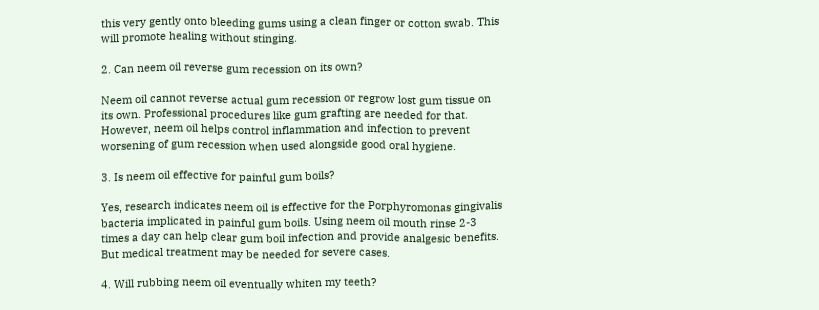this very gently onto bleeding gums using a clean finger or cotton swab. This will promote healing without stinging.

2. Can neem oil reverse gum recession on its own?

Neem oil cannot reverse actual gum recession or regrow lost gum tissue on its own. Professional procedures like gum grafting are needed for that. However, neem oil helps control inflammation and infection to prevent worsening of gum recession when used alongside good oral hygiene.

3. Is neem oil effective for painful gum boils?

Yes, research indicates neem oil is effective for the Porphyromonas gingivalis bacteria implicated in painful gum boils. Using neem oil mouth rinse 2-3 times a day can help clear gum boil infection and provide analgesic benefits. But medical treatment may be needed for severe cases.

4. Will rubbing neem oil eventually whiten my teeth?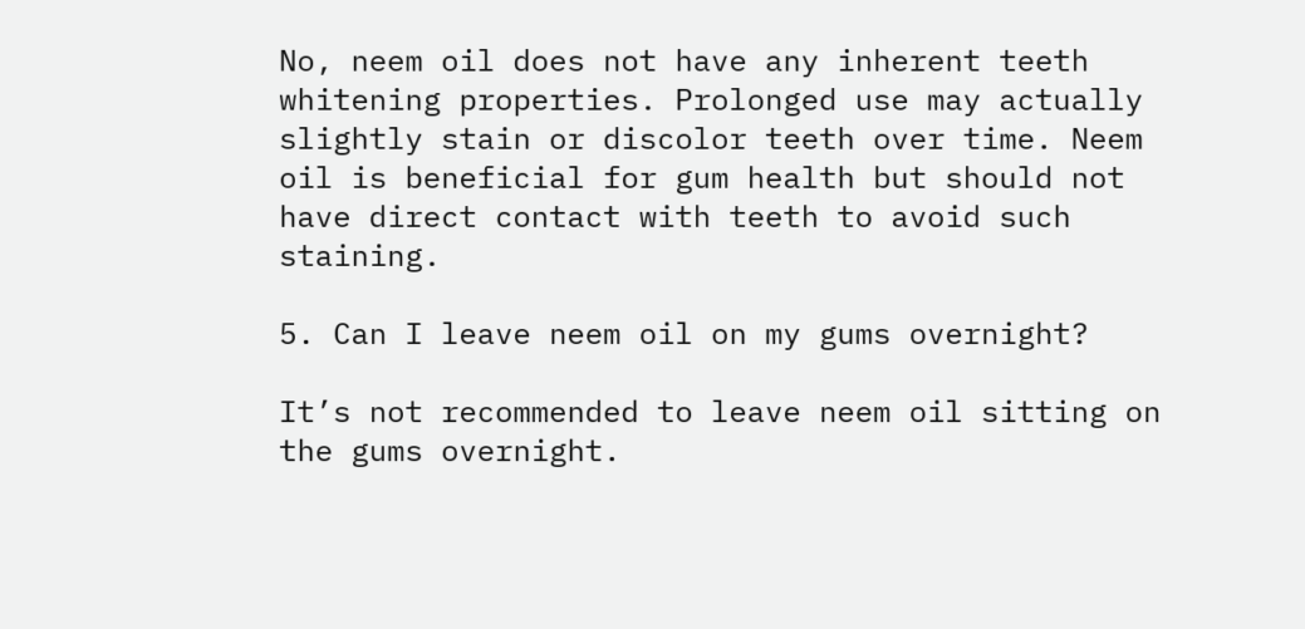No, neem oil does not have any inherent teeth whitening properties. Prolonged use may actually slightly stain or discolor teeth over time. Neem oil is beneficial for gum health but should not have direct contact with teeth to avoid such staining.

5. Can I leave neem oil on my gums overnight?

It’s not recommended to leave neem oil sitting on the gums overnight.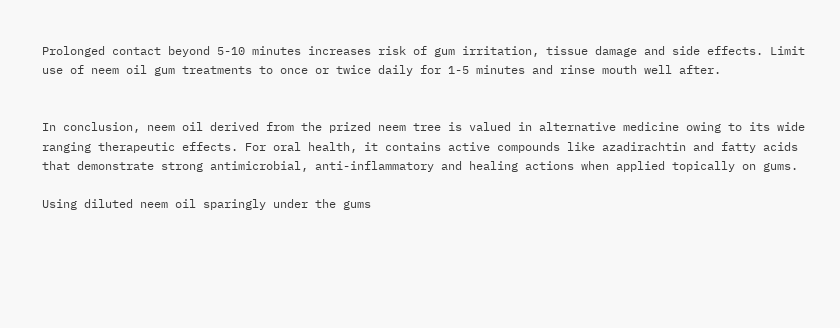Prolonged contact beyond 5-10 minutes increases risk of gum irritation, tissue damage and side effects. Limit use of neem oil gum treatments to once or twice daily for 1-5 minutes and rinse mouth well after.


In conclusion, neem oil derived from the prized neem tree is valued in alternative medicine owing to its wide ranging therapeutic effects. For oral health, it contains active compounds like azadirachtin and fatty acids that demonstrate strong antimicrobial, anti-inflammatory and healing actions when applied topically on gums.

Using diluted neem oil sparingly under the gums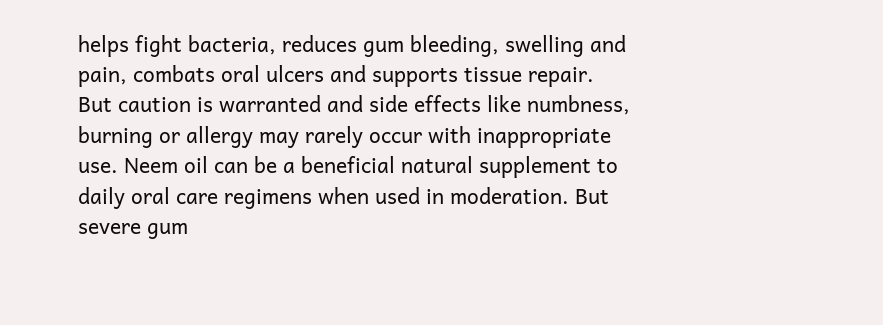helps fight bacteria, reduces gum bleeding, swelling and pain, combats oral ulcers and supports tissue repair. But caution is warranted and side effects like numbness, burning or allergy may rarely occur with inappropriate use. Neem oil can be a beneficial natural supplement to daily oral care regimens when used in moderation. But severe gum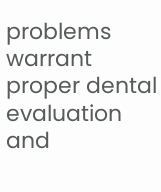problems warrant proper dental evaluation and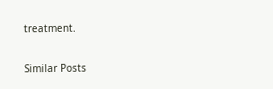treatment.

Similar Posts